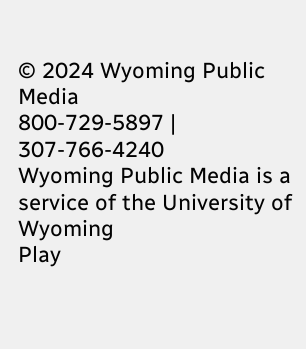© 2024 Wyoming Public Media
800-729-5897 | 307-766-4240
Wyoming Public Media is a service of the University of Wyoming
Play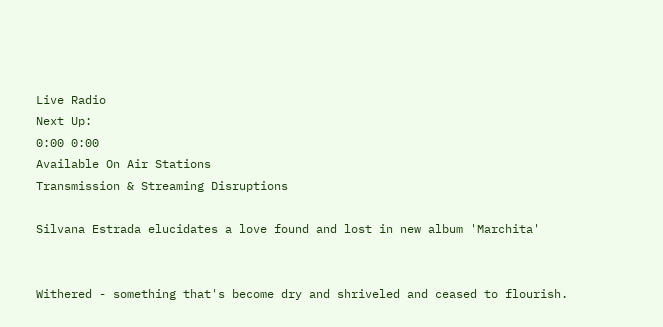Live Radio
Next Up:
0:00 0:00
Available On Air Stations
Transmission & Streaming Disruptions

Silvana Estrada elucidates a love found and lost in new album 'Marchita'


Withered - something that's become dry and shriveled and ceased to flourish.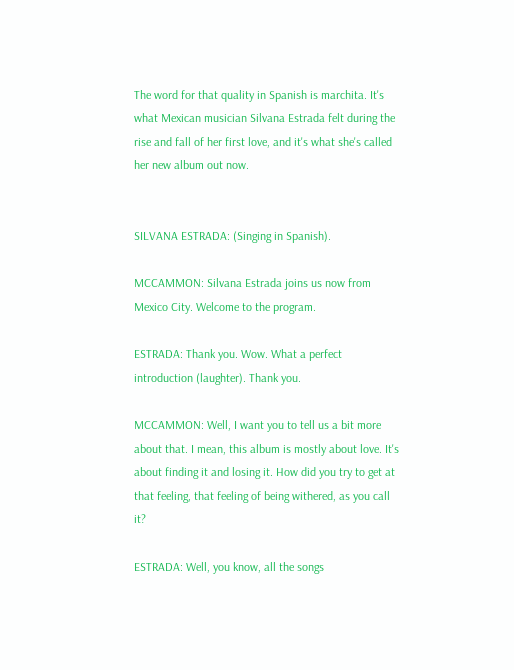The word for that quality in Spanish is marchita. It's what Mexican musician Silvana Estrada felt during the rise and fall of her first love, and it's what she's called her new album out now.


SILVANA ESTRADA: (Singing in Spanish).

MCCAMMON: Silvana Estrada joins us now from Mexico City. Welcome to the program.

ESTRADA: Thank you. Wow. What a perfect introduction (laughter). Thank you.

MCCAMMON: Well, I want you to tell us a bit more about that. I mean, this album is mostly about love. It's about finding it and losing it. How did you try to get at that feeling, that feeling of being withered, as you call it?

ESTRADA: Well, you know, all the songs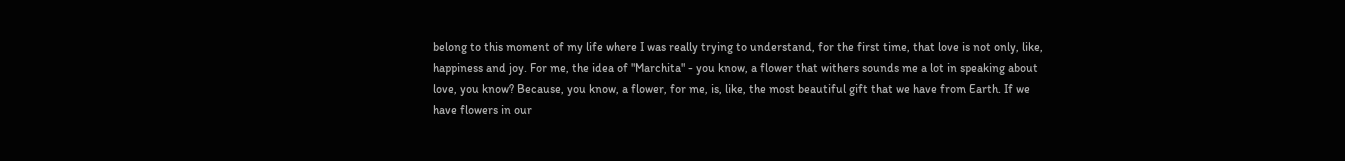belong to this moment of my life where I was really trying to understand, for the first time, that love is not only, like, happiness and joy. For me, the idea of "Marchita" - you know, a flower that withers sounds me a lot in speaking about love, you know? Because, you know, a flower, for me, is, like, the most beautiful gift that we have from Earth. If we have flowers in our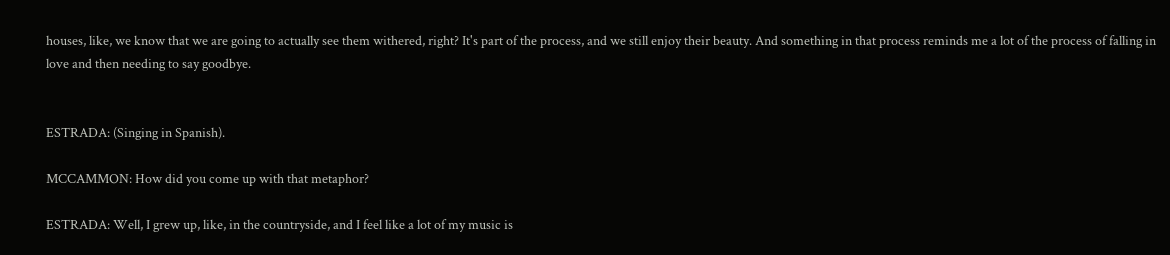houses, like, we know that we are going to actually see them withered, right? It's part of the process, and we still enjoy their beauty. And something in that process reminds me a lot of the process of falling in love and then needing to say goodbye.


ESTRADA: (Singing in Spanish).

MCCAMMON: How did you come up with that metaphor?

ESTRADA: Well, I grew up, like, in the countryside, and I feel like a lot of my music is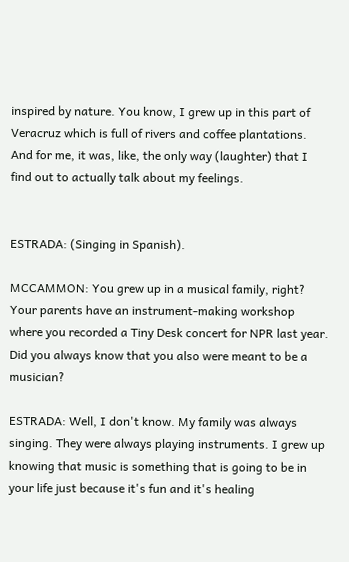inspired by nature. You know, I grew up in this part of Veracruz which is full of rivers and coffee plantations. And for me, it was, like, the only way (laughter) that I find out to actually talk about my feelings.


ESTRADA: (Singing in Spanish).

MCCAMMON: You grew up in a musical family, right? Your parents have an instrument-making workshop where you recorded a Tiny Desk concert for NPR last year. Did you always know that you also were meant to be a musician?

ESTRADA: Well, I don't know. My family was always singing. They were always playing instruments. I grew up knowing that music is something that is going to be in your life just because it's fun and it's healing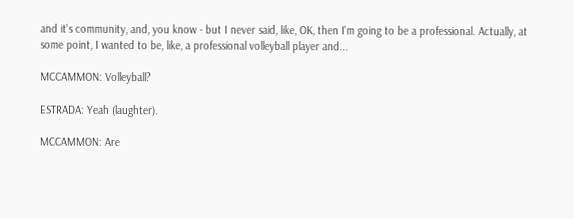and it's community, and, you know - but I never said, like, OK, then I'm going to be a professional. Actually, at some point, I wanted to be, like, a professional volleyball player and...

MCCAMMON: Volleyball?

ESTRADA: Yeah (laughter).

MCCAMMON: Are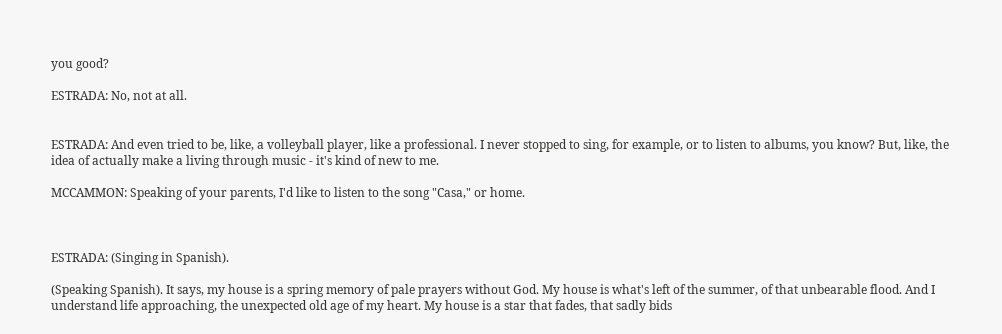you good?

ESTRADA: No, not at all.


ESTRADA: And even tried to be, like, a volleyball player, like a professional. I never stopped to sing, for example, or to listen to albums, you know? But, like, the idea of actually make a living through music - it's kind of new to me.

MCCAMMON: Speaking of your parents, I'd like to listen to the song "Casa," or home.



ESTRADA: (Singing in Spanish).

(Speaking Spanish). It says, my house is a spring memory of pale prayers without God. My house is what's left of the summer, of that unbearable flood. And I understand life approaching, the unexpected old age of my heart. My house is a star that fades, that sadly bids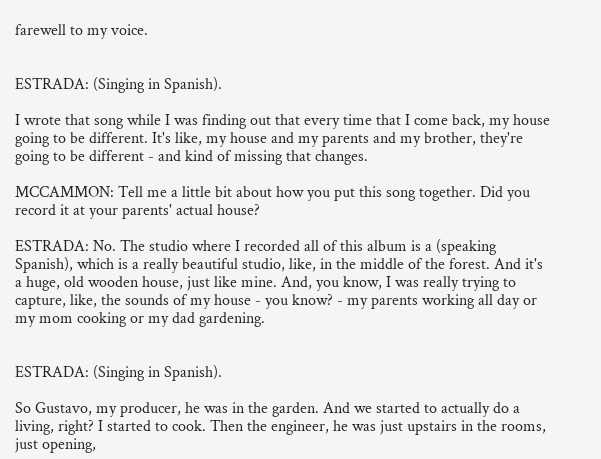farewell to my voice.


ESTRADA: (Singing in Spanish).

I wrote that song while I was finding out that every time that I come back, my house going to be different. It's like, my house and my parents and my brother, they're going to be different - and kind of missing that changes.

MCCAMMON: Tell me a little bit about how you put this song together. Did you record it at your parents' actual house?

ESTRADA: No. The studio where I recorded all of this album is a (speaking Spanish), which is a really beautiful studio, like, in the middle of the forest. And it's a huge, old wooden house, just like mine. And, you know, I was really trying to capture, like, the sounds of my house - you know? - my parents working all day or my mom cooking or my dad gardening.


ESTRADA: (Singing in Spanish).

So Gustavo, my producer, he was in the garden. And we started to actually do a living, right? I started to cook. Then the engineer, he was just upstairs in the rooms, just opening,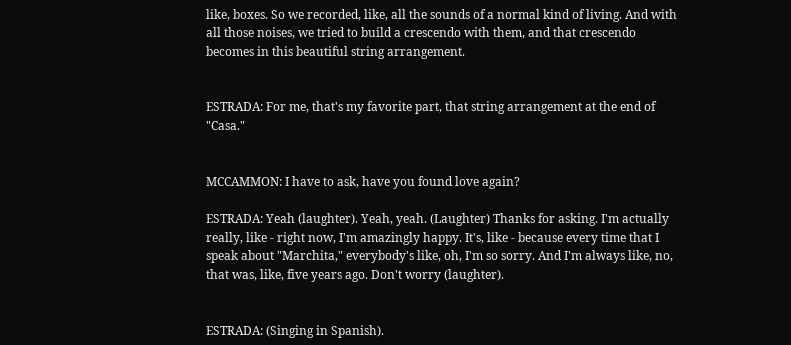like, boxes. So we recorded, like, all the sounds of a normal kind of living. And with all those noises, we tried to build a crescendo with them, and that crescendo becomes in this beautiful string arrangement.


ESTRADA: For me, that's my favorite part, that string arrangement at the end of "Casa."


MCCAMMON: I have to ask, have you found love again?

ESTRADA: Yeah (laughter). Yeah, yeah. (Laughter) Thanks for asking. I'm actually really, like - right now, I'm amazingly happy. It's, like - because every time that I speak about "Marchita," everybody's like, oh, I'm so sorry. And I'm always like, no, that was, like, five years ago. Don't worry (laughter).


ESTRADA: (Singing in Spanish).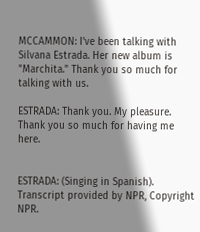MCCAMMON: I've been talking with Silvana Estrada. Her new album is "Marchita." Thank you so much for talking with us.

ESTRADA: Thank you. My pleasure. Thank you so much for having me here.


ESTRADA: (Singing in Spanish). Transcript provided by NPR, Copyright NPR.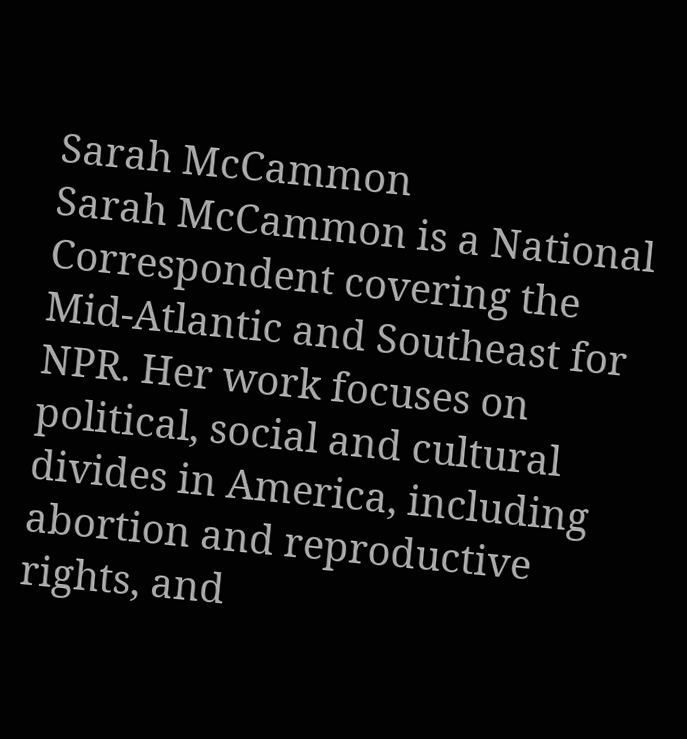Sarah McCammon
Sarah McCammon is a National Correspondent covering the Mid-Atlantic and Southeast for NPR. Her work focuses on political, social and cultural divides in America, including abortion and reproductive rights, and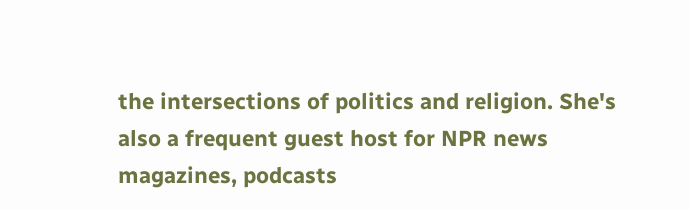the intersections of politics and religion. She's also a frequent guest host for NPR news magazines, podcasts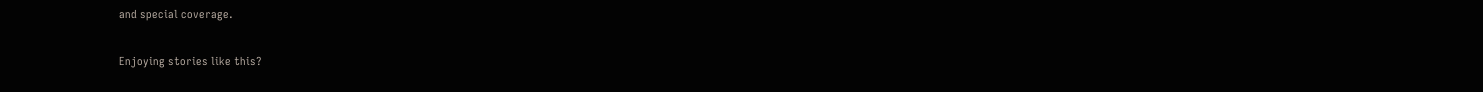and special coverage.

Enjoying stories like this?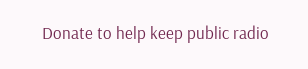Donate to help keep public radio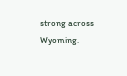strong across Wyoming.